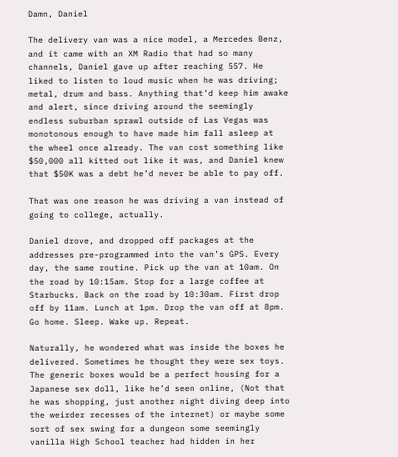Damn, Daniel

The delivery van was a nice model, a Mercedes Benz, and it came with an XM Radio that had so many channels, Daniel gave up after reaching 557. He liked to listen to loud music when he was driving; metal, drum and bass. Anything that’d keep him awake and alert, since driving around the seemingly endless suburban sprawl outside of Las Vegas was monotonous enough to have made him fall asleep at the wheel once already. The van cost something like $50,000 all kitted out like it was, and Daniel knew that $50K was a debt he’d never be able to pay off.

That was one reason he was driving a van instead of going to college, actually.

Daniel drove, and dropped off packages at the addresses pre-programmed into the van’s GPS. Every day, the same routine. Pick up the van at 10am. On the road by 10:15am. Stop for a large coffee at Starbucks. Back on the road by 10:30am. First drop off by 11am. Lunch at 1pm. Drop the van off at 8pm. Go home. Sleep. Wake up. Repeat.

Naturally, he wondered what was inside the boxes he delivered. Sometimes he thought they were sex toys. The generic boxes would be a perfect housing for a Japanese sex doll, like he’d seen online, (Not that he was shopping, just another night diving deep into the weirder recesses of the internet) or maybe some sort of sex swing for a dungeon some seemingly vanilla High School teacher had hidden in her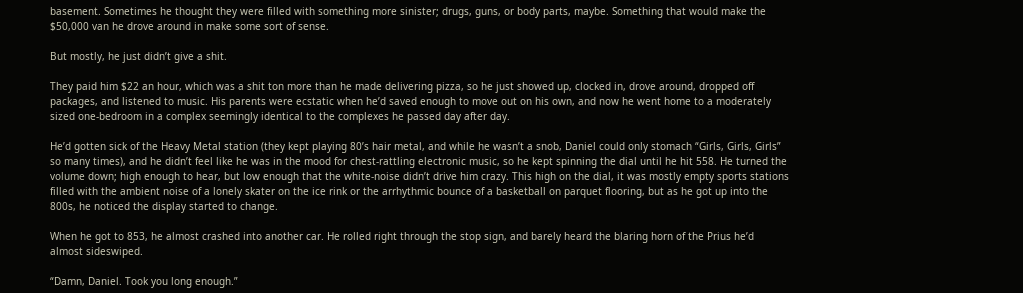basement. Sometimes he thought they were filled with something more sinister; drugs, guns, or body parts, maybe. Something that would make the $50,000 van he drove around in make some sort of sense.

But mostly, he just didn’t give a shit.

They paid him $22 an hour, which was a shit ton more than he made delivering pizza, so he just showed up, clocked in, drove around, dropped off packages, and listened to music. His parents were ecstatic when he’d saved enough to move out on his own, and now he went home to a moderately sized one-bedroom in a complex seemingly identical to the complexes he passed day after day.

He’d gotten sick of the Heavy Metal station (they kept playing 80’s hair metal, and while he wasn’t a snob, Daniel could only stomach “Girls, Girls, Girls” so many times), and he didn’t feel like he was in the mood for chest-rattling electronic music, so he kept spinning the dial until he hit 558. He turned the volume down; high enough to hear, but low enough that the white-noise didn’t drive him crazy. This high on the dial, it was mostly empty sports stations filled with the ambient noise of a lonely skater on the ice rink or the arrhythmic bounce of a basketball on parquet flooring, but as he got up into the 800s, he noticed the display started to change.

When he got to 853, he almost crashed into another car. He rolled right through the stop sign, and barely heard the blaring horn of the Prius he’d almost sideswiped.

“Damn, Daniel. Took you long enough.”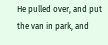He pulled over, and put the van in park, and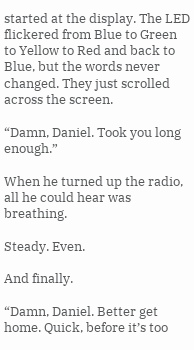started at the display. The LED flickered from Blue to Green to Yellow to Red and back to Blue, but the words never changed. They just scrolled across the screen.

“Damn, Daniel. Took you long enough.”

When he turned up the radio, all he could hear was breathing.

Steady. Even.

And finally.

“Damn, Daniel. Better get home. Quick, before it’s too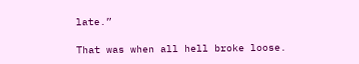late.”

That was when all hell broke loose.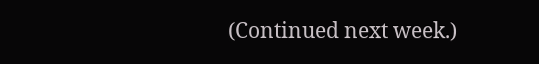(Continued next week.)